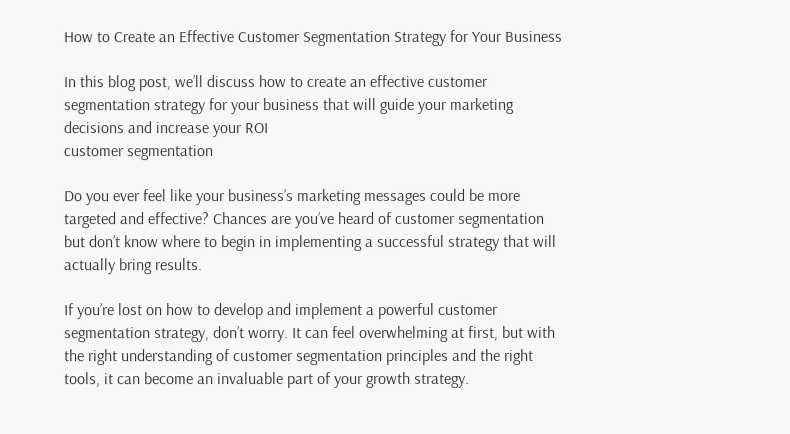How to Create an Effective Customer Segmentation Strategy for Your Business

In this blog post, we’ll discuss how to create an effective customer segmentation strategy for your business that will guide your marketing decisions and increase your ROI
customer segmentation

Do you ever feel like your business’s marketing messages could be more targeted and effective? Chances are you’ve heard of customer segmentation but don’t know where to begin in implementing a successful strategy that will actually bring results.

If you’re lost on how to develop and implement a powerful customer segmentation strategy, don’t worry. It can feel overwhelming at first, but with the right understanding of customer segmentation principles and the right tools, it can become an invaluable part of your growth strategy.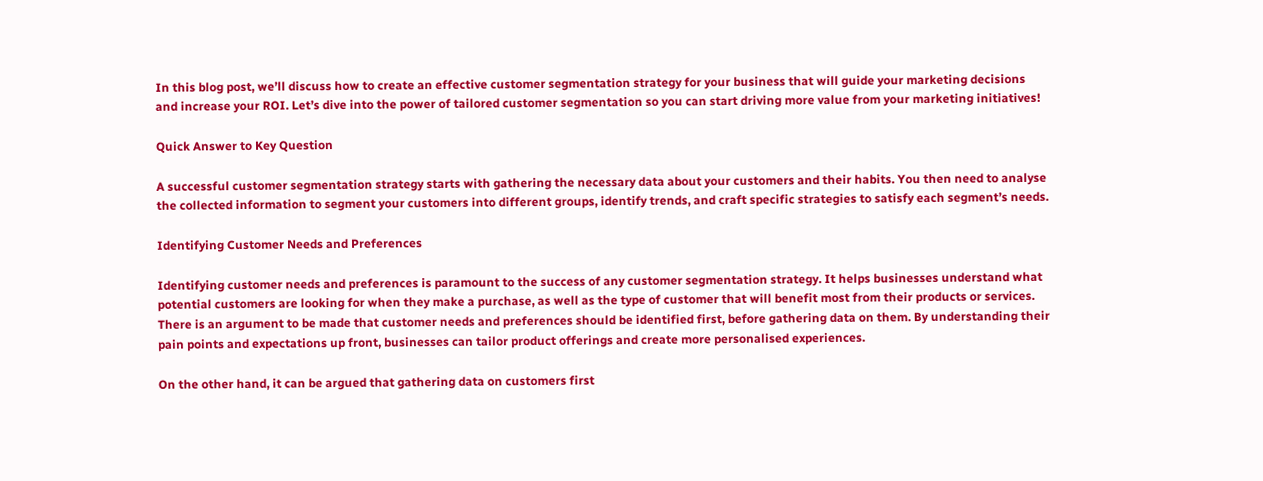In this blog post, we’ll discuss how to create an effective customer segmentation strategy for your business that will guide your marketing decisions and increase your ROI. Let’s dive into the power of tailored customer segmentation so you can start driving more value from your marketing initiatives!

Quick Answer to Key Question

A successful customer segmentation strategy starts with gathering the necessary data about your customers and their habits. You then need to analyse the collected information to segment your customers into different groups, identify trends, and craft specific strategies to satisfy each segment’s needs.

Identifying Customer Needs and Preferences

Identifying customer needs and preferences is paramount to the success of any customer segmentation strategy. It helps businesses understand what potential customers are looking for when they make a purchase, as well as the type of customer that will benefit most from their products or services. There is an argument to be made that customer needs and preferences should be identified first, before gathering data on them. By understanding their pain points and expectations up front, businesses can tailor product offerings and create more personalised experiences.

On the other hand, it can be argued that gathering data on customers first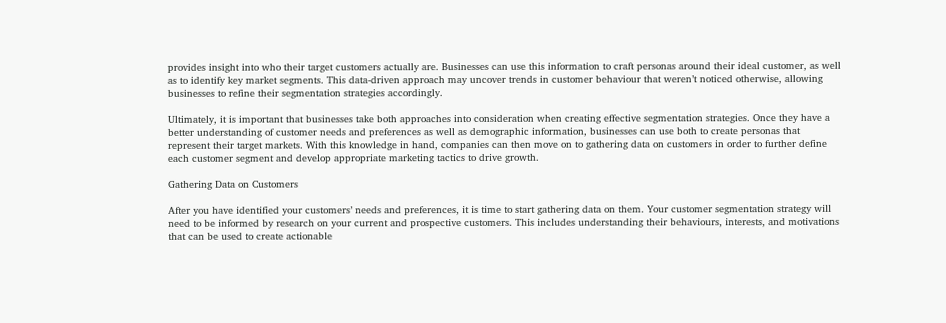provides insight into who their target customers actually are. Businesses can use this information to craft personas around their ideal customer, as well as to identify key market segments. This data-driven approach may uncover trends in customer behaviour that weren’t noticed otherwise, allowing businesses to refine their segmentation strategies accordingly.

Ultimately, it is important that businesses take both approaches into consideration when creating effective segmentation strategies. Once they have a better understanding of customer needs and preferences as well as demographic information, businesses can use both to create personas that represent their target markets. With this knowledge in hand, companies can then move on to gathering data on customers in order to further define each customer segment and develop appropriate marketing tactics to drive growth.

Gathering Data on Customers

After you have identified your customers’ needs and preferences, it is time to start gathering data on them. Your customer segmentation strategy will need to be informed by research on your current and prospective customers. This includes understanding their behaviours, interests, and motivations that can be used to create actionable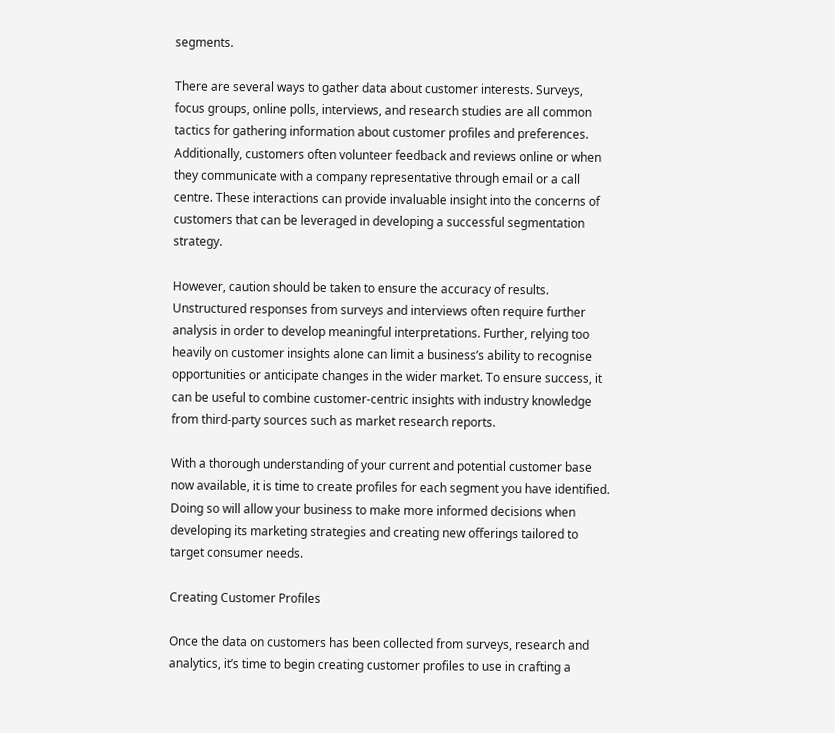segments.

There are several ways to gather data about customer interests. Surveys, focus groups, online polls, interviews, and research studies are all common tactics for gathering information about customer profiles and preferences. Additionally, customers often volunteer feedback and reviews online or when they communicate with a company representative through email or a call centre. These interactions can provide invaluable insight into the concerns of customers that can be leveraged in developing a successful segmentation strategy.

However, caution should be taken to ensure the accuracy of results. Unstructured responses from surveys and interviews often require further analysis in order to develop meaningful interpretations. Further, relying too heavily on customer insights alone can limit a business’s ability to recognise opportunities or anticipate changes in the wider market. To ensure success, it can be useful to combine customer-centric insights with industry knowledge from third-party sources such as market research reports.

With a thorough understanding of your current and potential customer base now available, it is time to create profiles for each segment you have identified. Doing so will allow your business to make more informed decisions when developing its marketing strategies and creating new offerings tailored to target consumer needs.

Creating Customer Profiles

Once the data on customers has been collected from surveys, research and analytics, it’s time to begin creating customer profiles to use in crafting a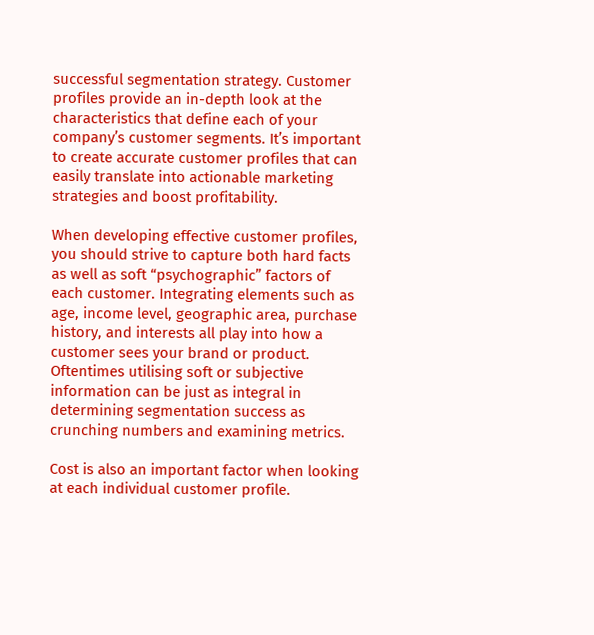successful segmentation strategy. Customer profiles provide an in-depth look at the characteristics that define each of your company’s customer segments. It’s important to create accurate customer profiles that can easily translate into actionable marketing strategies and boost profitability.

When developing effective customer profiles, you should strive to capture both hard facts as well as soft “psychographic” factors of each customer. Integrating elements such as age, income level, geographic area, purchase history, and interests all play into how a customer sees your brand or product. Oftentimes utilising soft or subjective information can be just as integral in determining segmentation success as crunching numbers and examining metrics.

Cost is also an important factor when looking at each individual customer profile.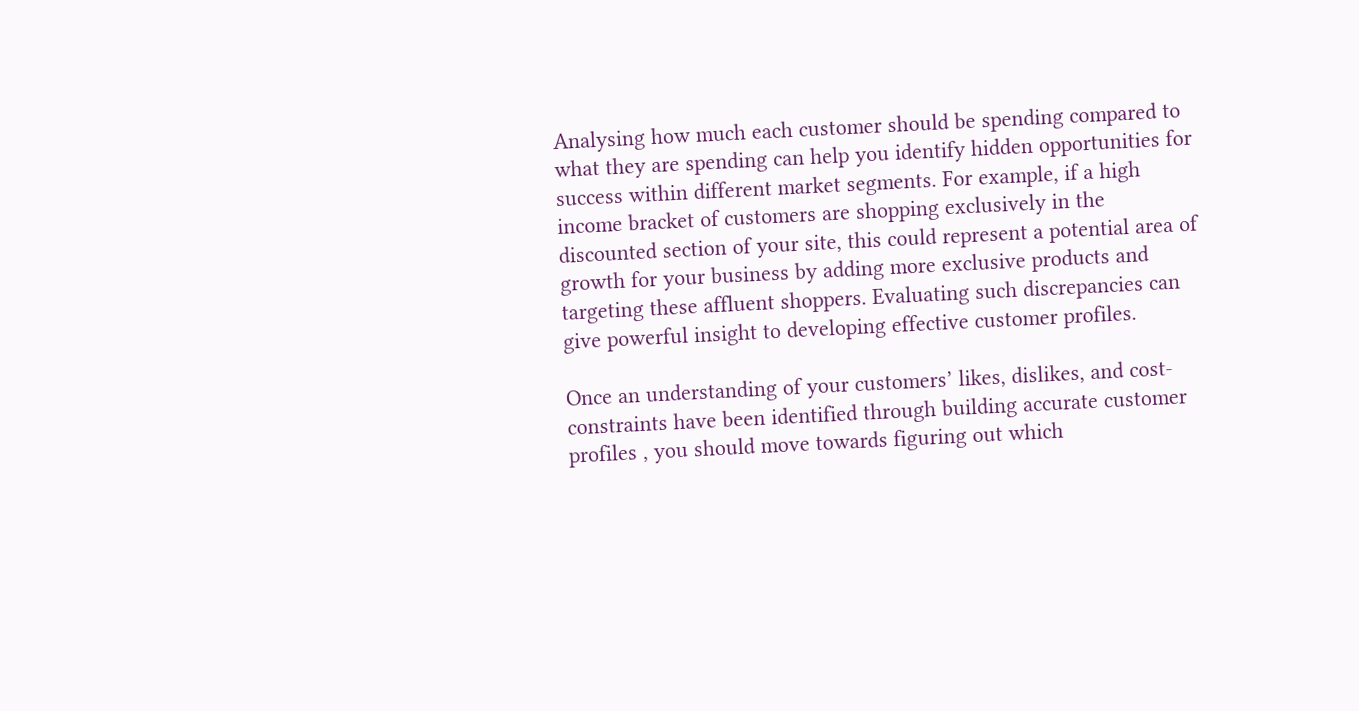Analysing how much each customer should be spending compared to what they are spending can help you identify hidden opportunities for success within different market segments. For example, if a high income bracket of customers are shopping exclusively in the discounted section of your site, this could represent a potential area of growth for your business by adding more exclusive products and targeting these affluent shoppers. Evaluating such discrepancies can give powerful insight to developing effective customer profiles.

Once an understanding of your customers’ likes, dislikes, and cost-constraints have been identified through building accurate customer profiles , you should move towards figuring out which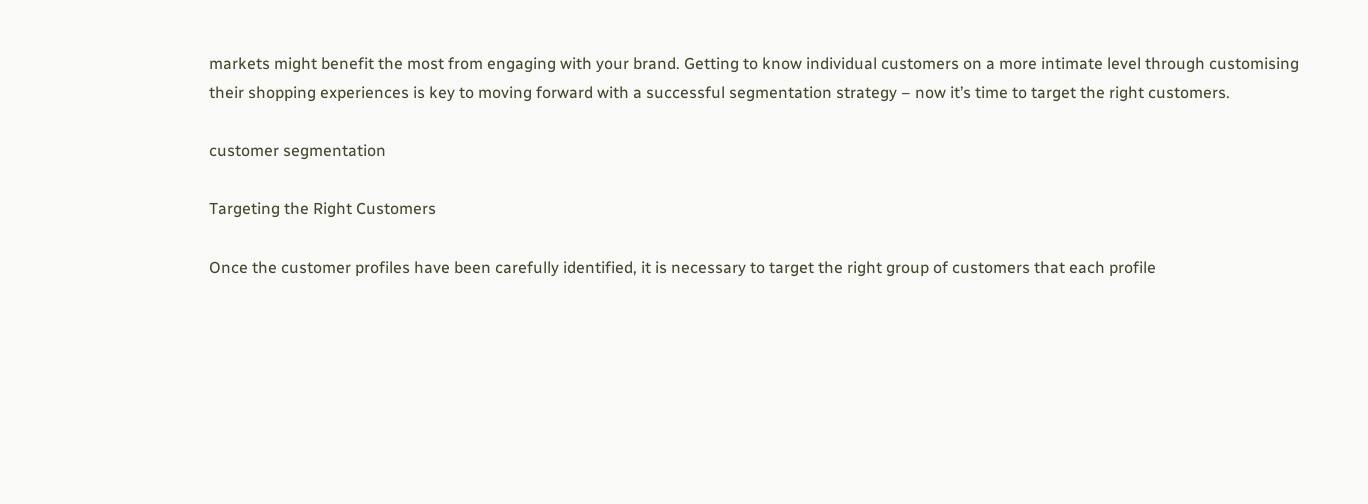markets might benefit the most from engaging with your brand. Getting to know individual customers on a more intimate level through customising their shopping experiences is key to moving forward with a successful segmentation strategy – now it’s time to target the right customers.

customer segmentation

Targeting the Right Customers

Once the customer profiles have been carefully identified, it is necessary to target the right group of customers that each profile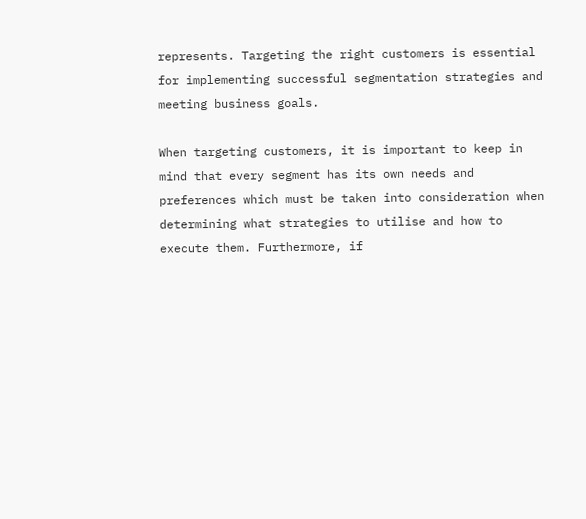represents. Targeting the right customers is essential for implementing successful segmentation strategies and meeting business goals.

When targeting customers, it is important to keep in mind that every segment has its own needs and preferences which must be taken into consideration when determining what strategies to utilise and how to execute them. Furthermore, if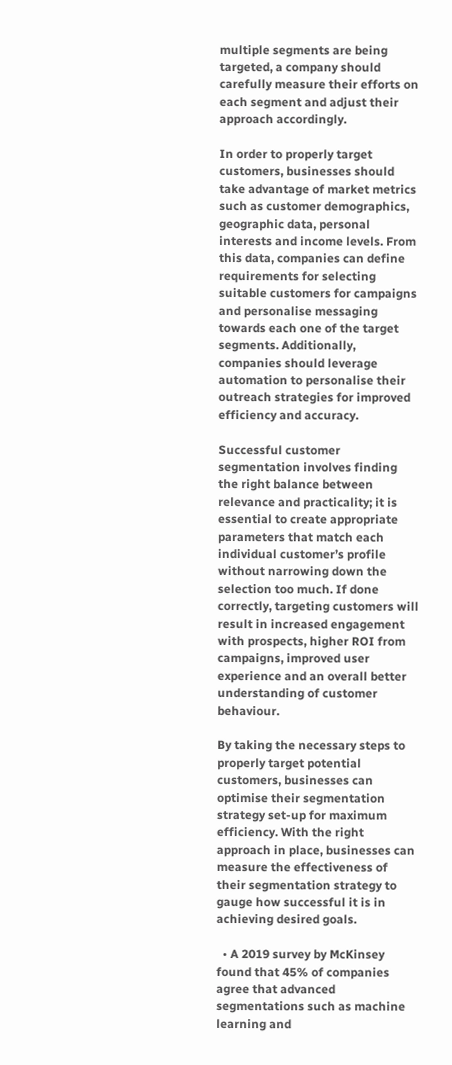multiple segments are being targeted, a company should carefully measure their efforts on each segment and adjust their approach accordingly.

In order to properly target customers, businesses should take advantage of market metrics such as customer demographics, geographic data, personal interests and income levels. From this data, companies can define requirements for selecting suitable customers for campaigns and personalise messaging towards each one of the target segments. Additionally, companies should leverage automation to personalise their outreach strategies for improved efficiency and accuracy.

Successful customer segmentation involves finding the right balance between relevance and practicality; it is essential to create appropriate parameters that match each individual customer’s profile without narrowing down the selection too much. If done correctly, targeting customers will result in increased engagement with prospects, higher ROI from campaigns, improved user experience and an overall better understanding of customer behaviour.

By taking the necessary steps to properly target potential customers, businesses can optimise their segmentation strategy set-up for maximum efficiency. With the right approach in place, businesses can measure the effectiveness of their segmentation strategy to gauge how successful it is in achieving desired goals.

  • A 2019 survey by McKinsey found that 45% of companies agree that advanced segmentations such as machine learning and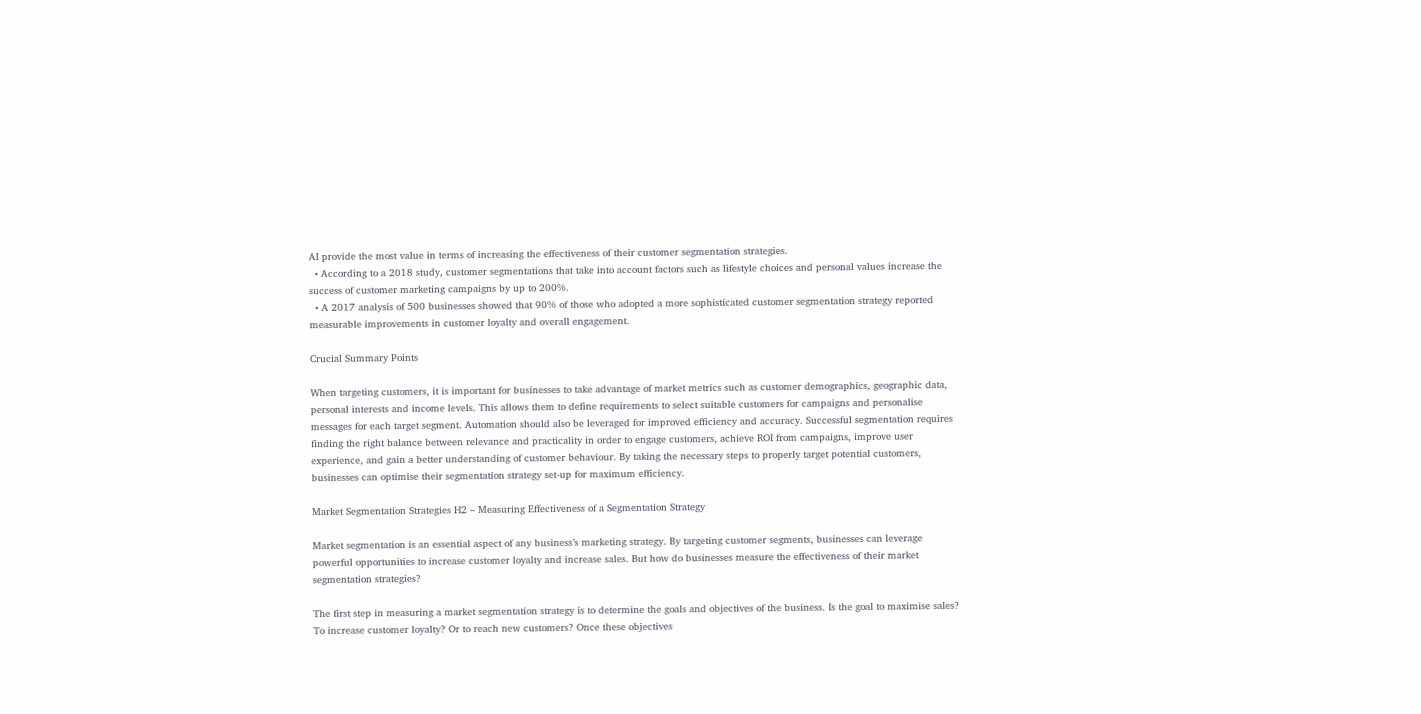AI provide the most value in terms of increasing the effectiveness of their customer segmentation strategies.
  • According to a 2018 study, customer segmentations that take into account factors such as lifestyle choices and personal values increase the success of customer marketing campaigns by up to 200%.
  • A 2017 analysis of 500 businesses showed that 90% of those who adopted a more sophisticated customer segmentation strategy reported measurable improvements in customer loyalty and overall engagement.

Crucial Summary Points

When targeting customers, it is important for businesses to take advantage of market metrics such as customer demographics, geographic data, personal interests and income levels. This allows them to define requirements to select suitable customers for campaigns and personalise messages for each target segment. Automation should also be leveraged for improved efficiency and accuracy. Successful segmentation requires finding the right balance between relevance and practicality in order to engage customers, achieve ROI from campaigns, improve user experience, and gain a better understanding of customer behaviour. By taking the necessary steps to properly target potential customers, businesses can optimise their segmentation strategy set-up for maximum efficiency.

Market Segmentation Strategies H2 – Measuring Effectiveness of a Segmentation Strategy

Market segmentation is an essential aspect of any business’s marketing strategy. By targeting customer segments, businesses can leverage powerful opportunities to increase customer loyalty and increase sales. But how do businesses measure the effectiveness of their market segmentation strategies?

The first step in measuring a market segmentation strategy is to determine the goals and objectives of the business. Is the goal to maximise sales? To increase customer loyalty? Or to reach new customers? Once these objectives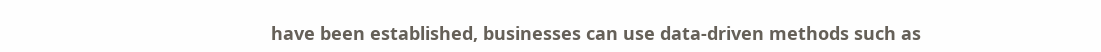have been established, businesses can use data-driven methods such as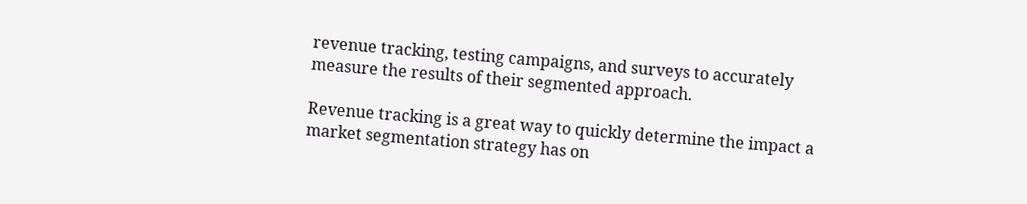revenue tracking, testing campaigns, and surveys to accurately measure the results of their segmented approach.

Revenue tracking is a great way to quickly determine the impact a market segmentation strategy has on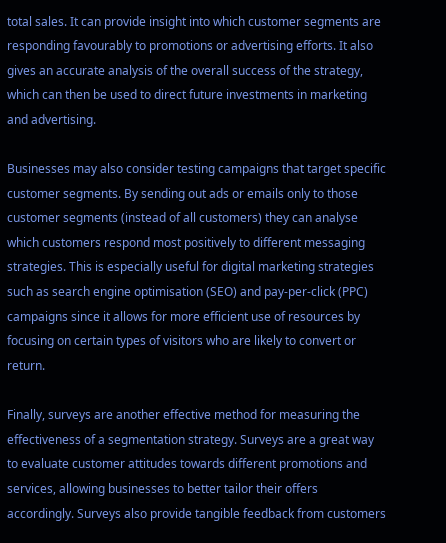total sales. It can provide insight into which customer segments are responding favourably to promotions or advertising efforts. It also gives an accurate analysis of the overall success of the strategy, which can then be used to direct future investments in marketing and advertising.

Businesses may also consider testing campaigns that target specific customer segments. By sending out ads or emails only to those customer segments (instead of all customers) they can analyse which customers respond most positively to different messaging strategies. This is especially useful for digital marketing strategies such as search engine optimisation (SEO) and pay-per-click (PPC) campaigns since it allows for more efficient use of resources by focusing on certain types of visitors who are likely to convert or return.

Finally, surveys are another effective method for measuring the effectiveness of a segmentation strategy. Surveys are a great way to evaluate customer attitudes towards different promotions and services, allowing businesses to better tailor their offers accordingly. Surveys also provide tangible feedback from customers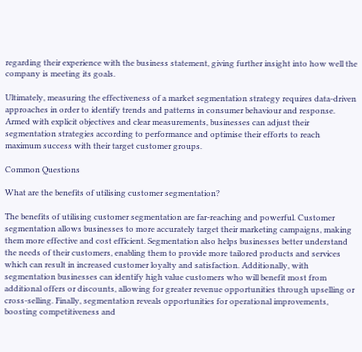regarding their experience with the business statement, giving further insight into how well the company is meeting its goals.

Ultimately, measuring the effectiveness of a market segmentation strategy requires data-driven approaches in order to identify trends and patterns in consumer behaviour and response. Armed with explicit objectives and clear measurements, businesses can adjust their segmentation strategies according to performance and optimise their efforts to reach maximum success with their target customer groups.

Common Questions

What are the benefits of utilising customer segmentation?

The benefits of utilising customer segmentation are far-reaching and powerful. Customer segmentation allows businesses to more accurately target their marketing campaigns, making them more effective and cost efficient. Segmentation also helps businesses better understand the needs of their customers, enabling them to provide more tailored products and services which can result in increased customer loyalty and satisfaction. Additionally, with segmentation businesses can identify high value customers who will benefit most from additional offers or discounts, allowing for greater revenue opportunities through upselling or cross-selling. Finally, segmentation reveals opportunities for operational improvements, boosting competitiveness and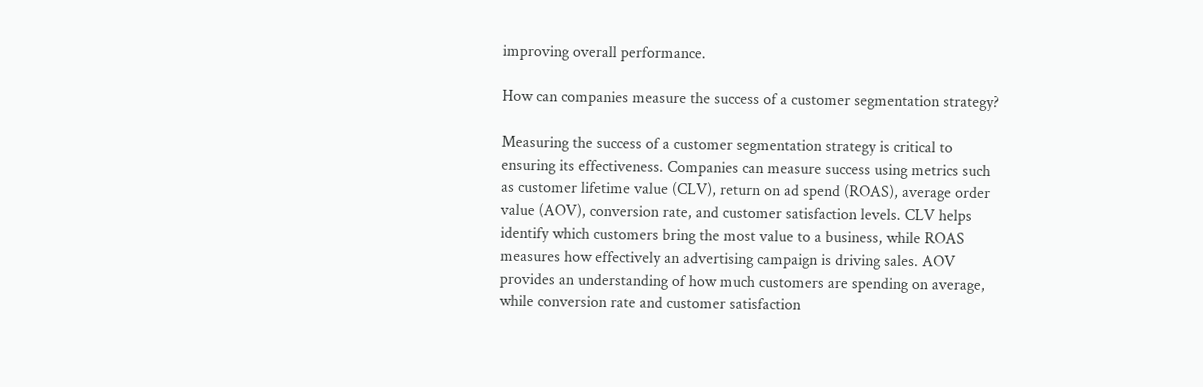improving overall performance.

How can companies measure the success of a customer segmentation strategy?

Measuring the success of a customer segmentation strategy is critical to ensuring its effectiveness. Companies can measure success using metrics such as customer lifetime value (CLV), return on ad spend (ROAS), average order value (AOV), conversion rate, and customer satisfaction levels. CLV helps identify which customers bring the most value to a business, while ROAS measures how effectively an advertising campaign is driving sales. AOV provides an understanding of how much customers are spending on average, while conversion rate and customer satisfaction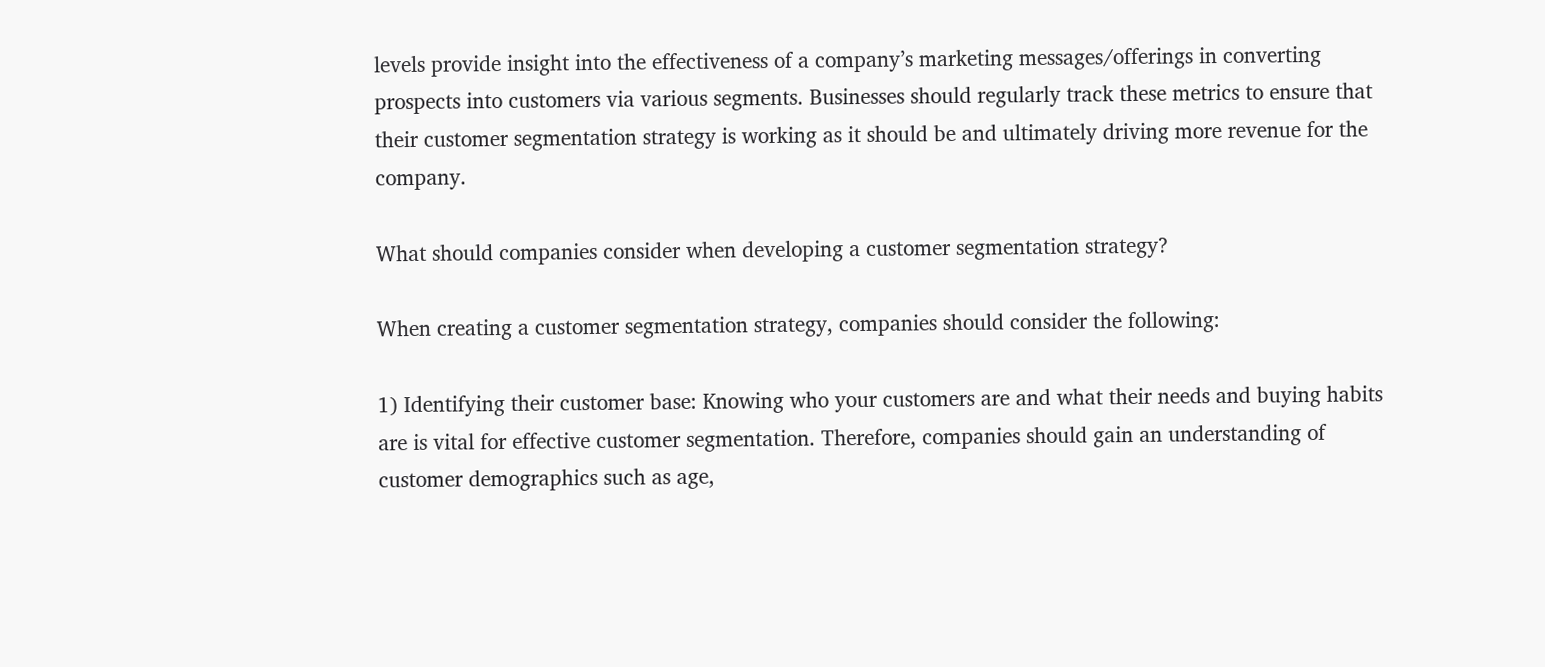levels provide insight into the effectiveness of a company’s marketing messages/offerings in converting prospects into customers via various segments. Businesses should regularly track these metrics to ensure that their customer segmentation strategy is working as it should be and ultimately driving more revenue for the company.

What should companies consider when developing a customer segmentation strategy?

When creating a customer segmentation strategy, companies should consider the following:

1) Identifying their customer base: Knowing who your customers are and what their needs and buying habits are is vital for effective customer segmentation. Therefore, companies should gain an understanding of customer demographics such as age,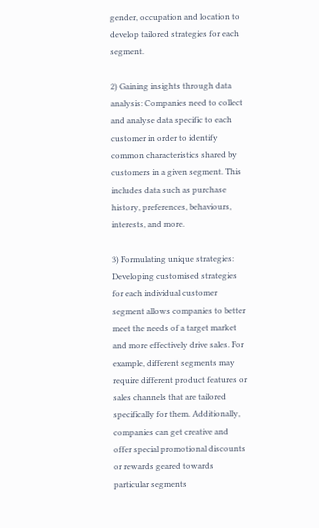gender, occupation and location to develop tailored strategies for each segment.

2) Gaining insights through data analysis: Companies need to collect and analyse data specific to each customer in order to identify common characteristics shared by customers in a given segment. This includes data such as purchase history, preferences, behaviours, interests, and more.

3) Formulating unique strategies: Developing customised strategies for each individual customer segment allows companies to better meet the needs of a target market and more effectively drive sales. For example, different segments may require different product features or sales channels that are tailored specifically for them. Additionally, companies can get creative and offer special promotional discounts or rewards geared towards particular segments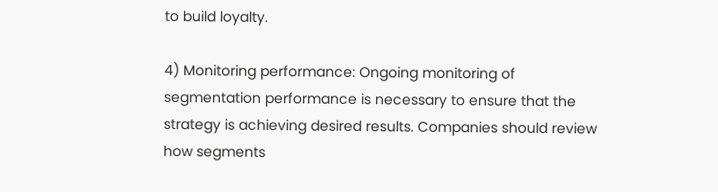to build loyalty.

4) Monitoring performance: Ongoing monitoring of segmentation performance is necessary to ensure that the strategy is achieving desired results. Companies should review how segments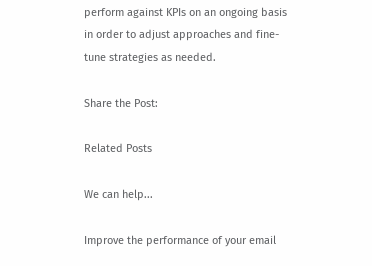perform against KPIs on an ongoing basis in order to adjust approaches and fine-tune strategies as needed.

Share the Post:

Related Posts

We can help...

Improve the performance of your email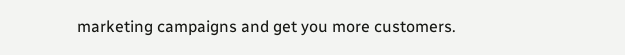marketing campaigns and get you more customers.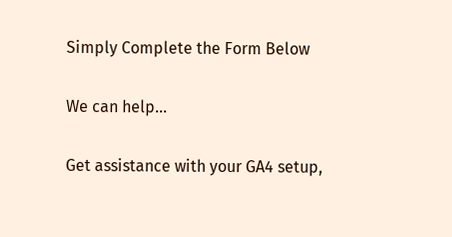Simply Complete the Form Below

We can help...

Get assistance with your GA4 setup,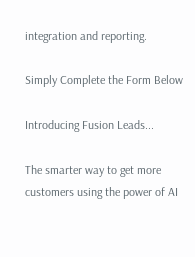integration and reporting.

Simply Complete the Form Below

Introducing Fusion Leads...

The smarter way to get more customers using the power of AI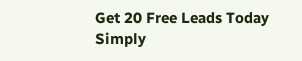Get 20 Free Leads Today
Simply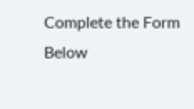Complete the Form Below